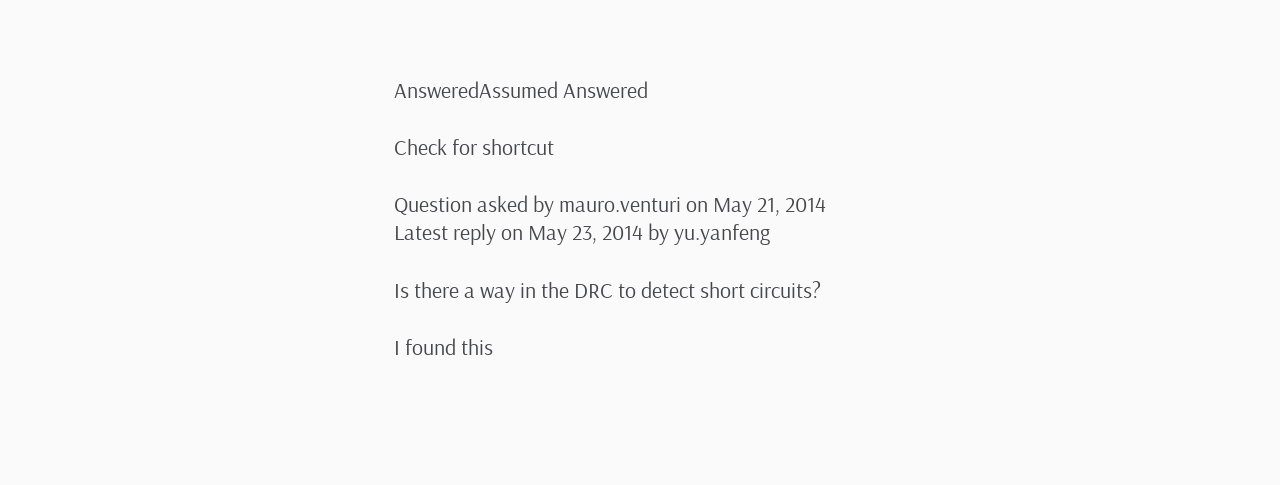AnsweredAssumed Answered

Check for shortcut

Question asked by mauro.venturi on May 21, 2014
Latest reply on May 23, 2014 by yu.yanfeng

Is there a way in the DRC to detect short circuits?

I found this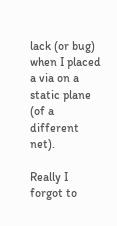lack (or bug) when I placed a via on a static plane (of a different net).

Really I forgot to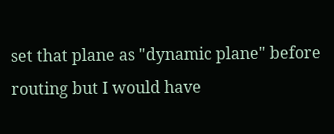set that plane as "dynamic plane" before routing but I would have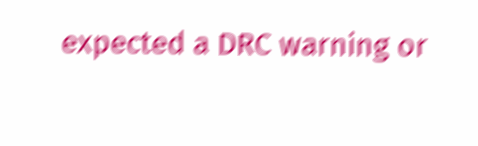expected a DRC warning or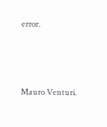error.




Mauro Venturi.